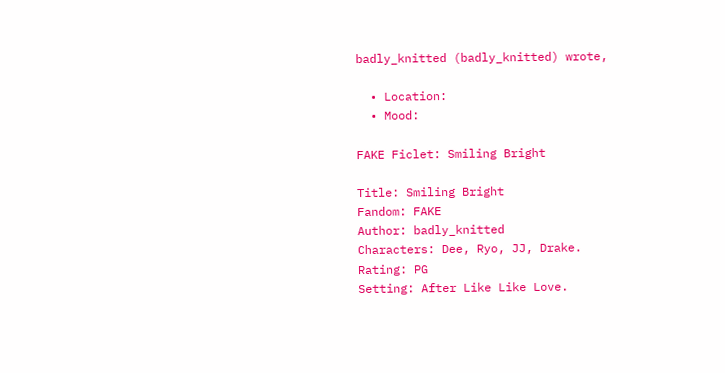badly_knitted (badly_knitted) wrote,

  • Location:
  • Mood:

FAKE Ficlet: Smiling Bright

Title: Smiling Bright
Fandom: FAKE
Author: badly_knitted
Characters: Dee, Ryo, JJ, Drake.
Rating: PG
Setting: After Like Like Love.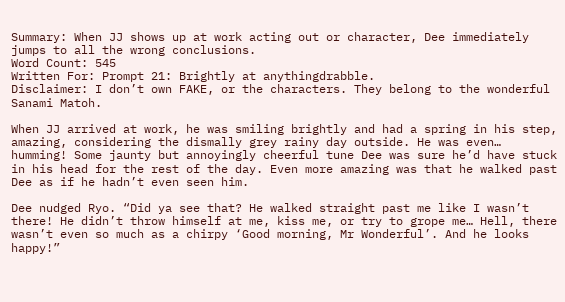Summary: When JJ shows up at work acting out or character, Dee immediately jumps to all the wrong conclusions.
Word Count: 545
Written For: Prompt 21: Brightly at anythingdrabble.
Disclaimer: I don’t own FAKE, or the characters. They belong to the wonderful Sanami Matoh.

When JJ arrived at work, he was smiling brightly and had a spring in his step, amazing, considering the dismally grey rainy day outside. He was even… humming! Some jaunty but annoyingly cheerful tune Dee was sure he’d have stuck in his head for the rest of the day. Even more amazing was that he walked past Dee as if he hadn’t even seen him.

Dee nudged Ryo. “Did ya see that? He walked straight past me like I wasn’t there! He didn’t throw himself at me, kiss me, or try to grope me… Hell, there wasn’t even so much as a chirpy ‘Good morning, Mr Wonderful’. And he looks happy!”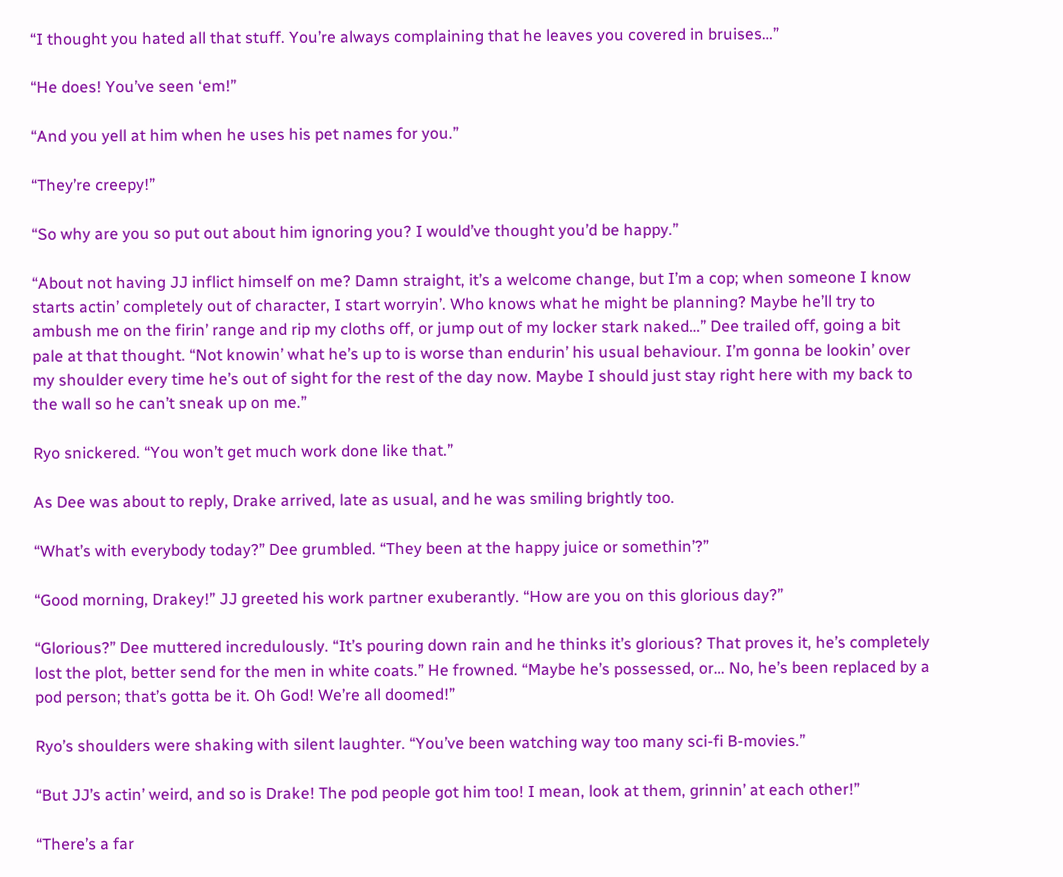“I thought you hated all that stuff. You’re always complaining that he leaves you covered in bruises…”

“He does! You’ve seen ‘em!”

“And you yell at him when he uses his pet names for you.”

“They’re creepy!”

“So why are you so put out about him ignoring you? I would’ve thought you’d be happy.”

“About not having JJ inflict himself on me? Damn straight, it’s a welcome change, but I’m a cop; when someone I know starts actin’ completely out of character, I start worryin’. Who knows what he might be planning? Maybe he’ll try to ambush me on the firin’ range and rip my cloths off, or jump out of my locker stark naked…” Dee trailed off, going a bit pale at that thought. “Not knowin’ what he’s up to is worse than endurin’ his usual behaviour. I’m gonna be lookin’ over my shoulder every time he’s out of sight for the rest of the day now. Maybe I should just stay right here with my back to the wall so he can’t sneak up on me.”

Ryo snickered. “You won’t get much work done like that.”

As Dee was about to reply, Drake arrived, late as usual, and he was smiling brightly too.

“What’s with everybody today?” Dee grumbled. “They been at the happy juice or somethin’?”

“Good morning, Drakey!” JJ greeted his work partner exuberantly. “How are you on this glorious day?”

“Glorious?” Dee muttered incredulously. “It’s pouring down rain and he thinks it’s glorious? That proves it, he’s completely lost the plot, better send for the men in white coats.” He frowned. “Maybe he’s possessed, or… No, he’s been replaced by a pod person; that’s gotta be it. Oh God! We’re all doomed!”

Ryo’s shoulders were shaking with silent laughter. “You’ve been watching way too many sci-fi B-movies.”

“But JJ’s actin’ weird, and so is Drake! The pod people got him too! I mean, look at them, grinnin’ at each other!”

“There’s a far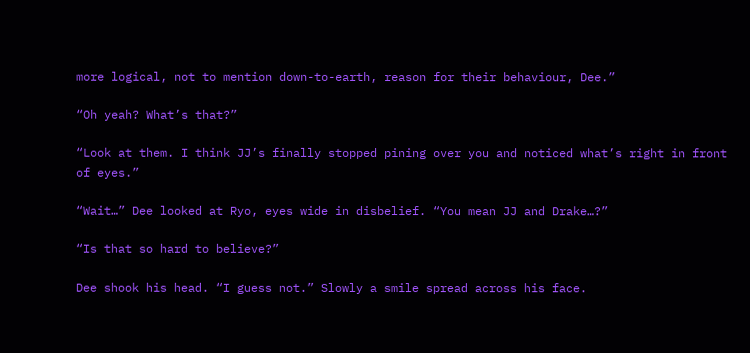more logical, not to mention down-to-earth, reason for their behaviour, Dee.”

“Oh yeah? What’s that?”

“Look at them. I think JJ’s finally stopped pining over you and noticed what’s right in front of eyes.”

“Wait…” Dee looked at Ryo, eyes wide in disbelief. “You mean JJ and Drake…?”

“Is that so hard to believe?”

Dee shook his head. “I guess not.” Slowly a smile spread across his face.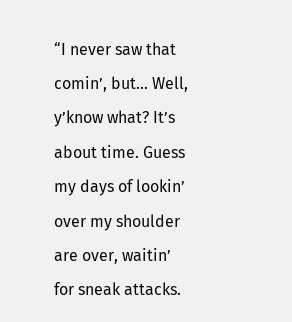“I never saw that comin’, but… Well, y’know what? It’s about time. Guess my days of lookin’ over my shoulder are over, waitin’ for sneak attacks.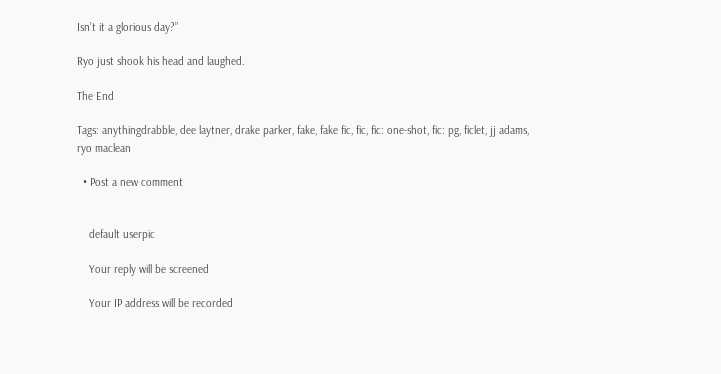Isn’t it a glorious day?”

Ryo just shook his head and laughed.

The End

Tags: anythingdrabble, dee laytner, drake parker, fake, fake fic, fic, fic: one-shot, fic: pg, ficlet, jj adams, ryo maclean

  • Post a new comment


    default userpic

    Your reply will be screened

    Your IP address will be recorded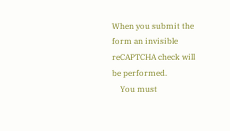When you submit the form an invisible reCAPTCHA check will be performed.
    You must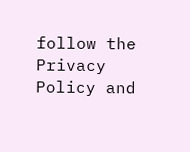follow the Privacy Policy and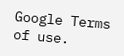Google Terms of use.